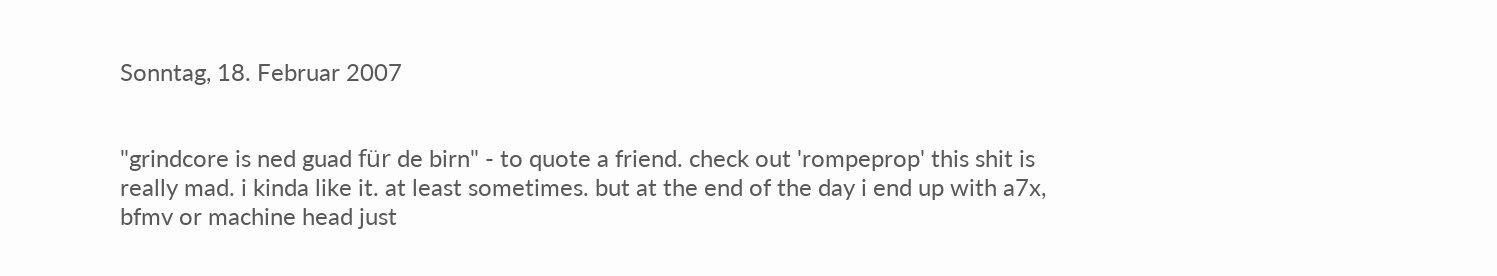Sonntag, 18. Februar 2007


"grindcore is ned guad für de birn" - to quote a friend. check out 'rompeprop' this shit is really mad. i kinda like it. at least sometimes. but at the end of the day i end up with a7x, bfmv or machine head just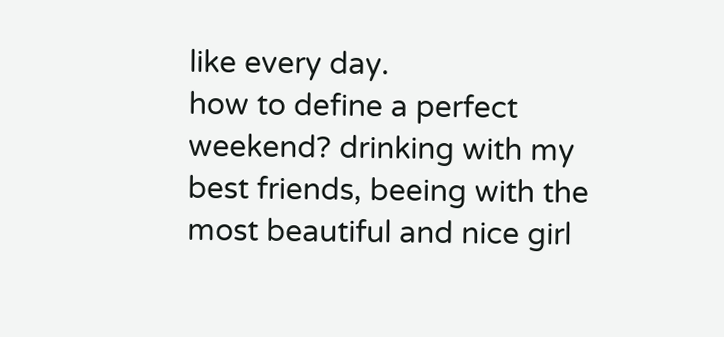like every day.
how to define a perfect weekend? drinking with my best friends, beeing with the most beautiful and nice girl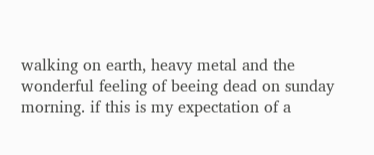walking on earth, heavy metal and the wonderful feeling of beeing dead on sunday morning. if this is my expectation of a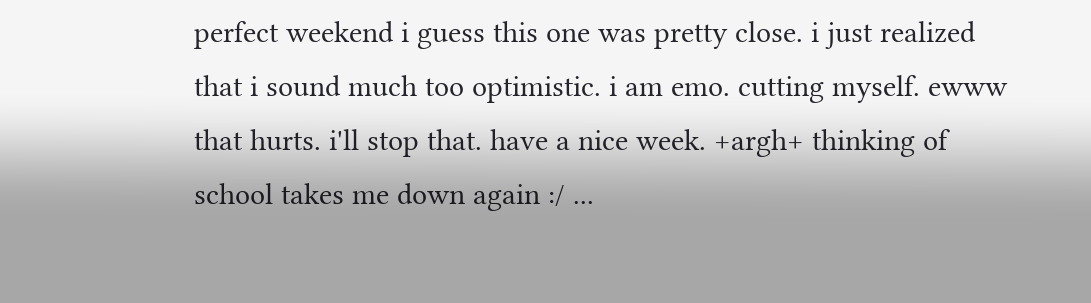perfect weekend i guess this one was pretty close. i just realized that i sound much too optimistic. i am emo. cutting myself. ewww that hurts. i'll stop that. have a nice week. +argh+ thinking of school takes me down again :/ ...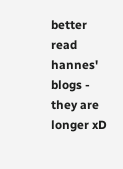better read hannes' blogs - they are longer xD